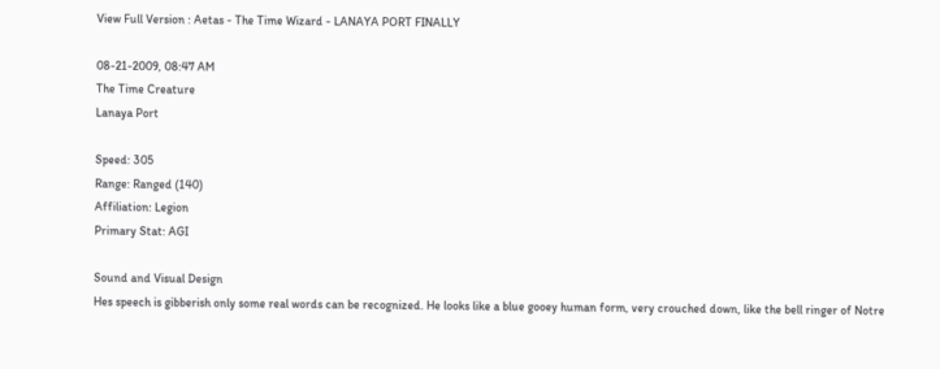View Full Version : Aetas - The Time Wizard - LANAYA PORT FINALLY

08-21-2009, 08:47 AM
The Time Creature
Lanaya Port

Speed: 305
Range: Ranged (140)
Affiliation: Legion
Primary Stat: AGI

Sound and Visual Design
Hes speech is gibberish only some real words can be recognized. He looks like a blue gooey human form, very crouched down, like the bell ringer of Notre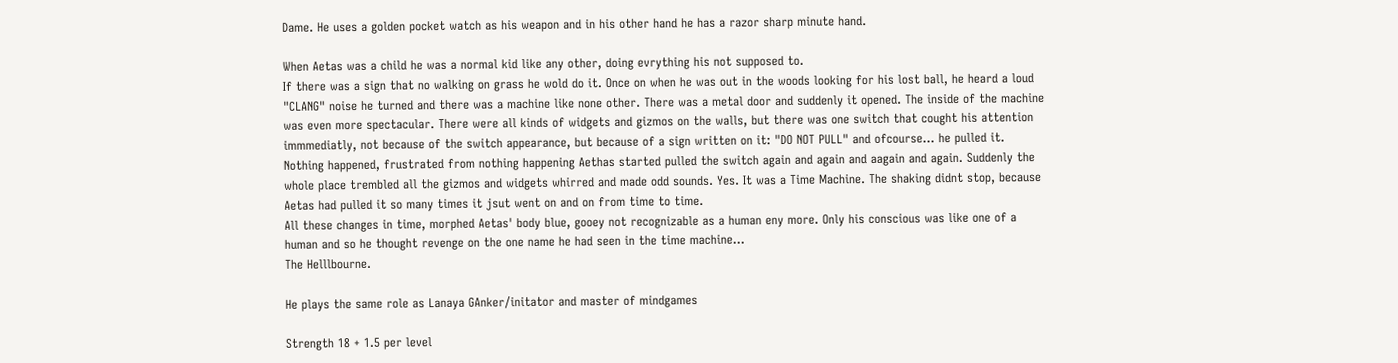Dame. He uses a golden pocket watch as his weapon and in his other hand he has a razor sharp minute hand.

When Aetas was a child he was a normal kid like any other, doing evrything his not supposed to.
If there was a sign that no walking on grass he wold do it. Once on when he was out in the woods looking for his lost ball, he heard a loud "CLANG" noise he turned and there was a machine like none other. There was a metal door and suddenly it opened. The inside of the machine was even more spectacular. There were all kinds of widgets and gizmos on the walls, but there was one switch that cought his attention immmediatly, not because of the switch appearance, but because of a sign written on it: "DO NOT PULL" and ofcourse... he pulled it. Nothing happened, frustrated from nothing happening Aethas started pulled the switch again and again and aagain and again. Suddenly the whole place trembled all the gizmos and widgets whirred and made odd sounds. Yes. It was a Time Machine. The shaking didnt stop, because Aetas had pulled it so many times it jsut went on and on from time to time.
All these changes in time, morphed Aetas' body blue, gooey not recognizable as a human eny more. Only his conscious was like one of a human and so he thought revenge on the one name he had seen in the time machine...
The Helllbourne.

He plays the same role as Lanaya GAnker/initator and master of mindgames

Strength 18 + 1.5 per level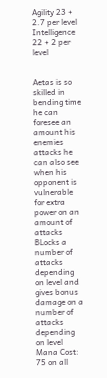Agility 23 + 2.7 per level
Intelligence 22 + 2 per level


Aetas is so skilled in bending time he can foresee an amount his enemies attacks he can also see when his opponent is vulnerable for extra power on an amount of attacks
BLocks a number of attacks depending on level and gives bonus damage on a number of attacks depending on level
Mana Cost: 75 on all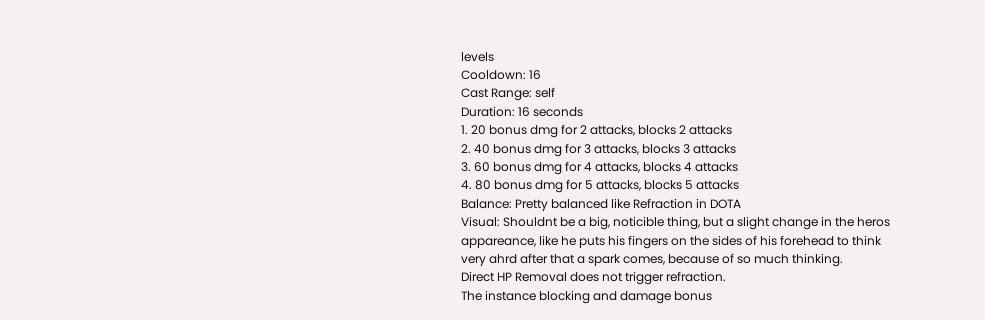levels
Cooldown: 16
Cast Range: self
Duration: 16 seconds
1. 20 bonus dmg for 2 attacks, blocks 2 attacks
2. 40 bonus dmg for 3 attacks, blocks 3 attacks
3. 60 bonus dmg for 4 attacks, blocks 4 attacks
4. 80 bonus dmg for 5 attacks, blocks 5 attacks
Balance: Pretty balanced like Refraction in DOTA
Visual: Shouldnt be a big, noticible thing, but a slight change in the heros appareance, like he puts his fingers on the sides of his forehead to think very ahrd after that a spark comes, because of so much thinking.
Direct HP Removal does not trigger refraction.
The instance blocking and damage bonus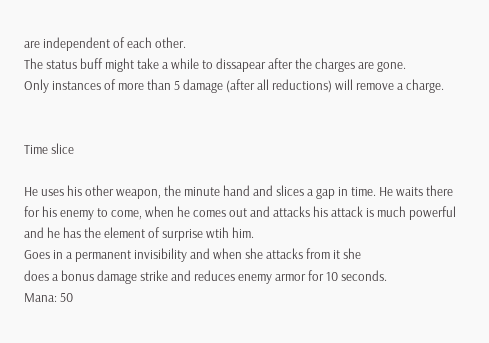are independent of each other.
The status buff might take a while to dissapear after the charges are gone.
Only instances of more than 5 damage (after all reductions) will remove a charge.


Time slice

He uses his other weapon, the minute hand and slices a gap in time. He waits there for his enemy to come, when he comes out and attacks his attack is much powerful and he has the element of surprise wtih him.
Goes in a permanent invisibility and when she attacks from it she
does a bonus damage strike and reduces enemy armor for 10 seconds.
Mana: 50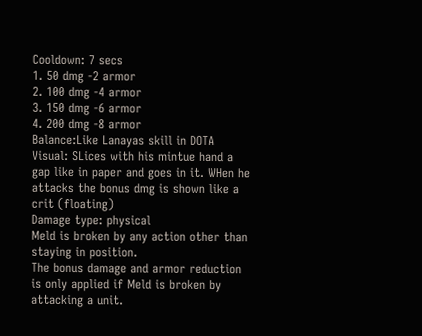Cooldown: 7 secs
1. 50 dmg -2 armor
2. 100 dmg -4 armor
3. 150 dmg -6 armor
4. 200 dmg -8 armor
Balance:Like Lanayas skill in DOTA
Visual: SLices with his mintue hand a gap like in paper and goes in it. WHen he attacks the bonus dmg is shown like a crit (floating)
Damage type: physical
Meld is broken by any action other than staying in position.
The bonus damage and armor reduction is only applied if Meld is broken by attacking a unit.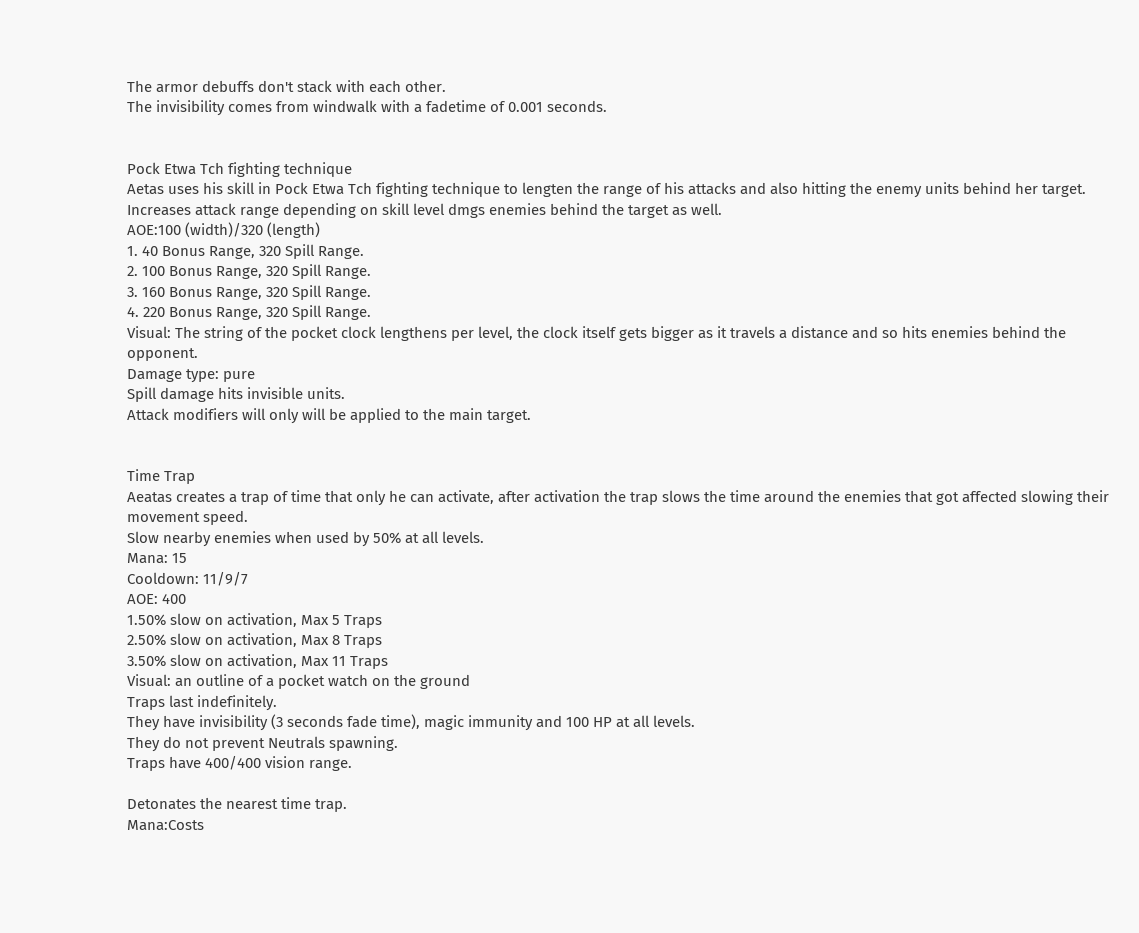The armor debuffs don't stack with each other.
The invisibility comes from windwalk with a fadetime of 0.001 seconds.


Pock Etwa Tch fighting technique
Aetas uses his skill in Pock Etwa Tch fighting technique to lengten the range of his attacks and also hitting the enemy units behind her target.
Increases attack range depending on skill level dmgs enemies behind the target as well.
AOE:100 (width)/320 (length)
1. 40 Bonus Range, 320 Spill Range.
2. 100 Bonus Range, 320 Spill Range.
3. 160 Bonus Range, 320 Spill Range.
4. 220 Bonus Range, 320 Spill Range.
Visual: The string of the pocket clock lengthens per level, the clock itself gets bigger as it travels a distance and so hits enemies behind the opponent.
Damage type: pure
Spill damage hits invisible units.
Attack modifiers will only will be applied to the main target.


Time Trap
Aeatas creates a trap of time that only he can activate, after activation the trap slows the time around the enemies that got affected slowing their movement speed.
Slow nearby enemies when used by 50% at all levels.
Mana: 15
Cooldown: 11/9/7
AOE: 400
1.50% slow on activation, Max 5 Traps
2.50% slow on activation, Max 8 Traps
3.50% slow on activation, Max 11 Traps
Visual: an outline of a pocket watch on the ground
Traps last indefinitely.
They have invisibility (3 seconds fade time), magic immunity and 100 HP at all levels.
They do not prevent Neutrals spawning.
Traps have 400/400 vision range.

Detonates the nearest time trap.
Mana:Costs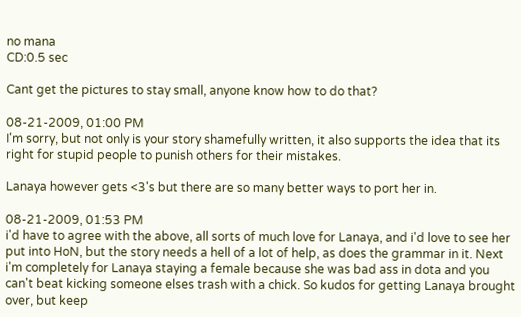no mana
CD:0.5 sec

Cant get the pictures to stay small, anyone know how to do that?

08-21-2009, 01:00 PM
I'm sorry, but not only is your story shamefully written, it also supports the idea that its right for stupid people to punish others for their mistakes.

Lanaya however gets <3's but there are so many better ways to port her in.

08-21-2009, 01:53 PM
i'd have to agree with the above, all sorts of much love for Lanaya, and i'd love to see her put into HoN, but the story needs a hell of a lot of help, as does the grammar in it. Next i'm completely for Lanaya staying a female because she was bad ass in dota and you can't beat kicking someone elses trash with a chick. So kudos for getting Lanaya brought over, but keep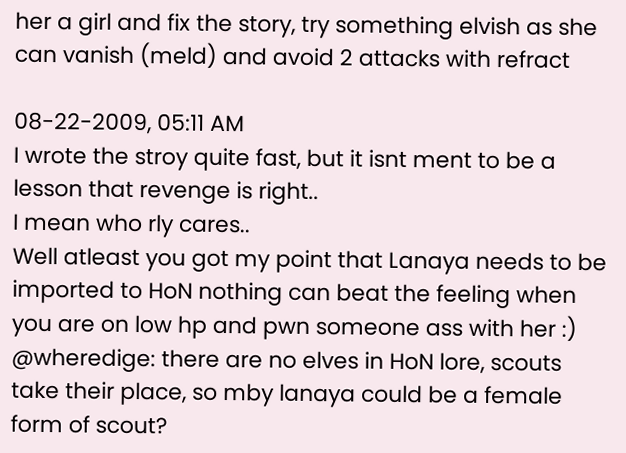her a girl and fix the story, try something elvish as she can vanish (meld) and avoid 2 attacks with refract

08-22-2009, 05:11 AM
I wrote the stroy quite fast, but it isnt ment to be a lesson that revenge is right..
I mean who rly cares..
Well atleast you got my point that Lanaya needs to be imported to HoN nothing can beat the feeling when you are on low hp and pwn someone ass with her :)
@wheredige: there are no elves in HoN lore, scouts take their place, so mby lanaya could be a female form of scout?